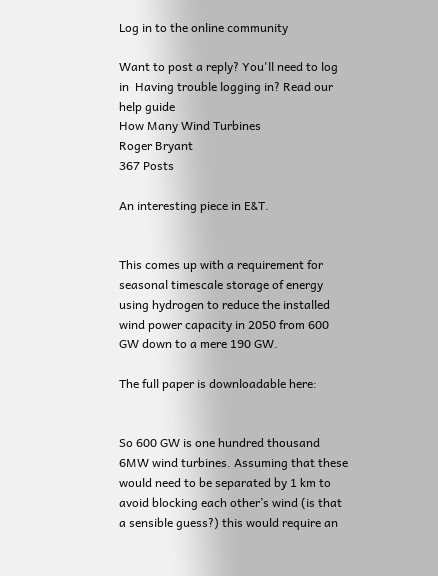Log in to the online community

Want to post a reply? You'll need to log in  Having trouble logging in? Read our help guide
How Many Wind Turbines
Roger Bryant
367 Posts

An interesting piece in E&T.


This comes up with a requirement for seasonal timescale storage of energy using hydrogen to reduce the installed wind power capacity in 2050 from 600 GW down to a mere 190 GW.

The full paper is downloadable here:


So 600 GW is one hundred thousand  6MW wind turbines. Assuming that these would need to be separated by 1 km to avoid blocking each other’s wind (is that a sensible guess?) this would require an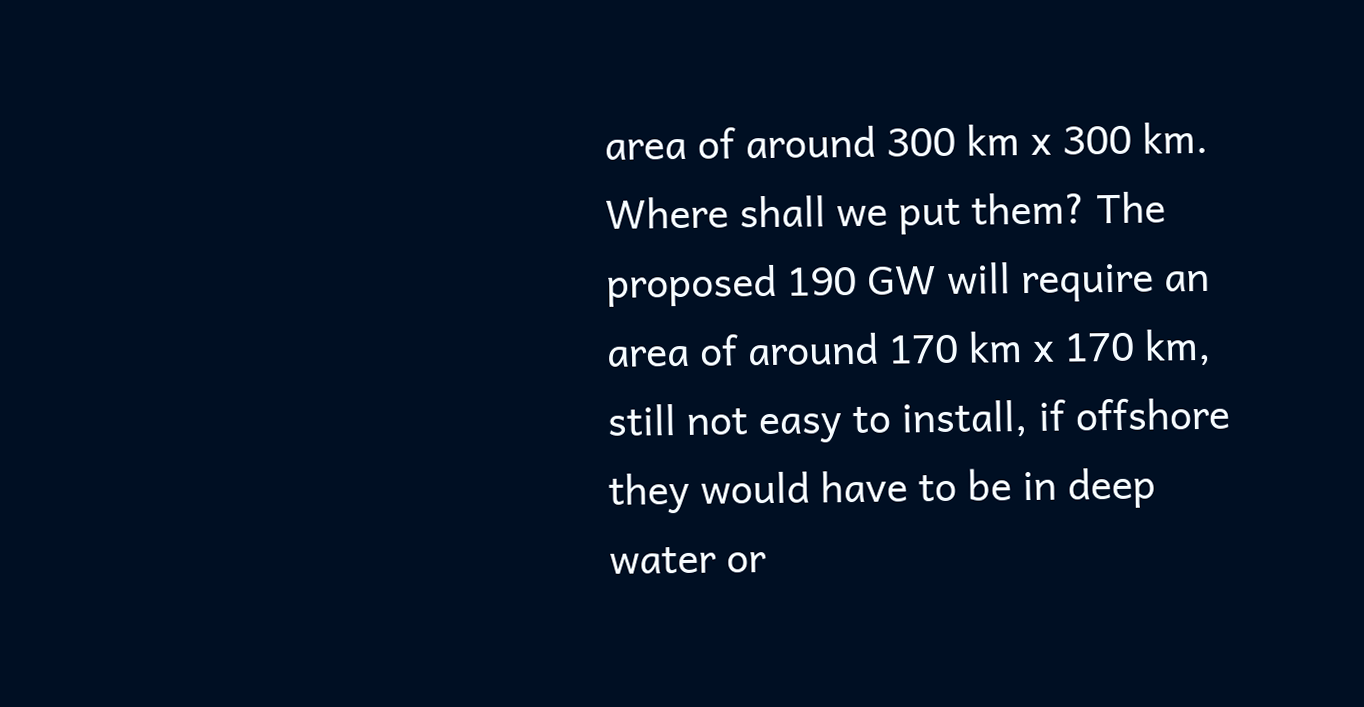area of around 300 km x 300 km. Where shall we put them? The proposed 190 GW will require an area of around 170 km x 170 km, still not easy to install, if offshore they would have to be in deep water or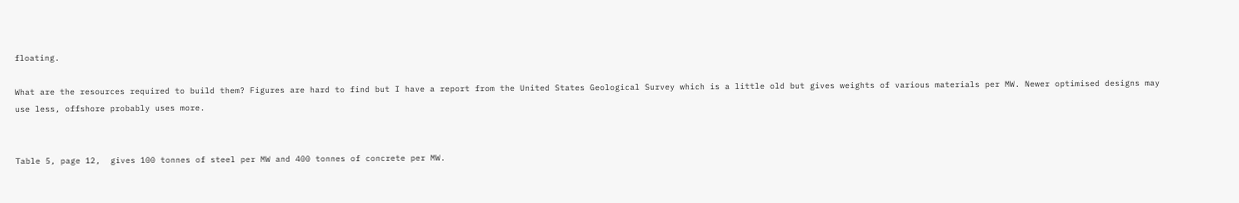floating.

What are the resources required to build them? Figures are hard to find but I have a report from the United States Geological Survey which is a little old but gives weights of various materials per MW. Newer optimised designs may use less, offshore probably uses more.


Table 5, page 12,  gives 100 tonnes of steel per MW and 400 tonnes of concrete per MW.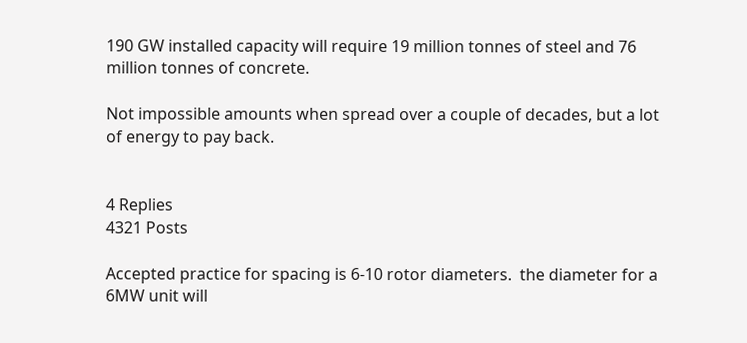190 GW installed capacity will require 19 million tonnes of steel and 76 million tonnes of concrete.

Not impossible amounts when spread over a couple of decades, but a lot of energy to pay back.


4 Replies
4321 Posts

Accepted practice for spacing is 6-10 rotor diameters.  the diameter for a 6MW unit will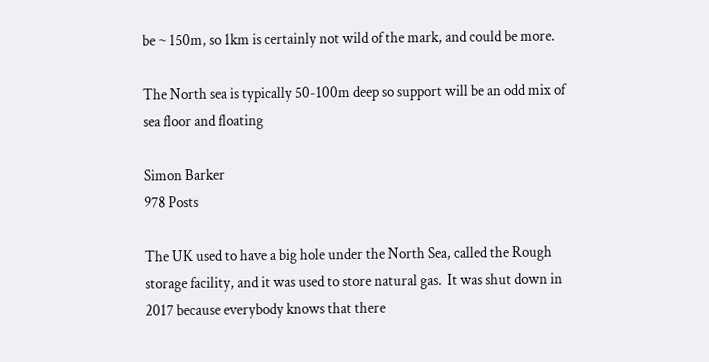be ~ 150m, so 1km is certainly not wild of the mark, and could be more.

The North sea is typically 50-100m deep so support will be an odd mix of sea floor and floating

Simon Barker
978 Posts

The UK used to have a big hole under the North Sea, called the Rough storage facility, and it was used to store natural gas.  It was shut down in 2017 because everybody knows that there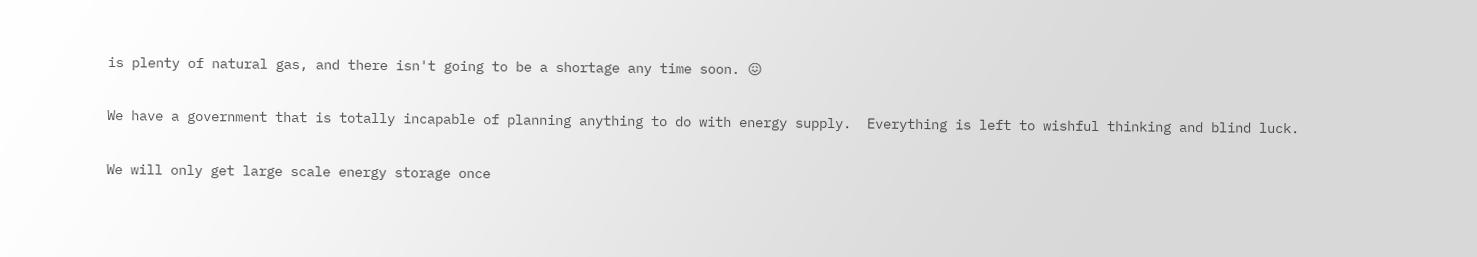is plenty of natural gas, and there isn't going to be a shortage any time soon. 😖

We have a government that is totally incapable of planning anything to do with energy supply.  Everything is left to wishful thinking and blind luck.

We will only get large scale energy storage once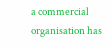a commercial organisation has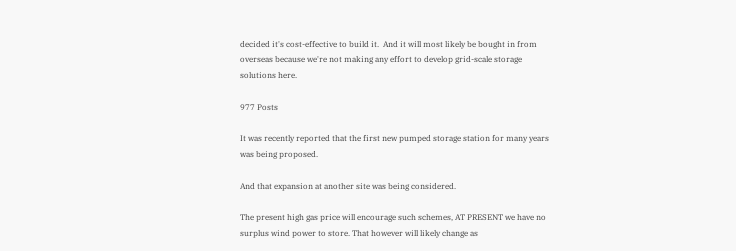decided it's cost-effective to build it.  And it will most likely be bought in from overseas because we're not making any effort to develop grid-scale storage solutions here.

977 Posts

It was recently reported that the first new pumped storage station for many years was being proposed.

And that expansion at another site was being considered.

The present high gas price will encourage such schemes, AT PRESENT we have no surplus wind power to store. That however will likely change as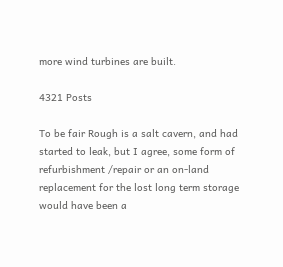more wind turbines are built.

4321 Posts

To be fair Rough is a salt cavern, and had started to leak, but I agree, some form of refurbishment /repair or an on-land replacement for the lost long term storage would have been a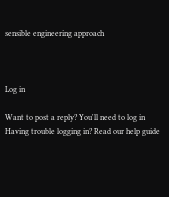sensible engineering approach



Log in

Want to post a reply? You'll need to log in  Having trouble logging in? Read our help guide